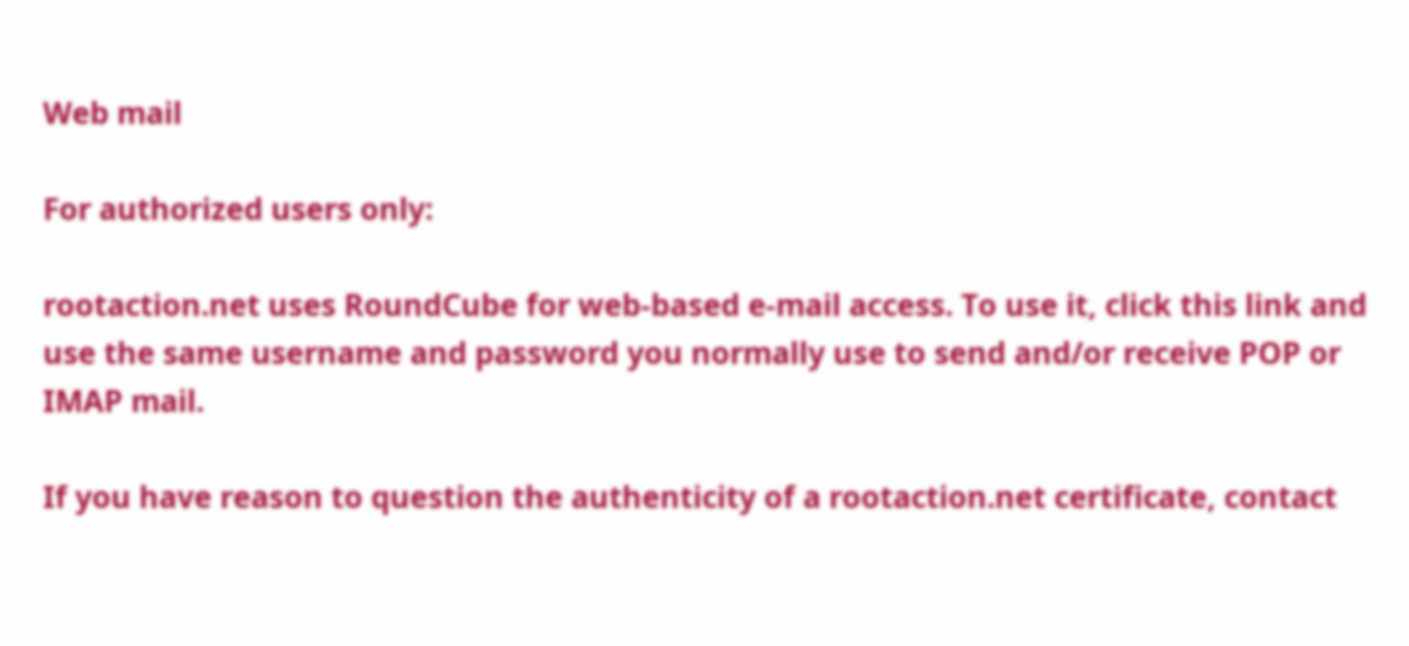Web mail

For authorized users only:

rootaction.net uses RoundCube for web-based e-mail access. To use it, click this link and use the same username and password you normally use to send and/or receive POP or IMAP mail.

If you have reason to question the authenticity of a rootaction.net certificate, contact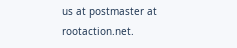us at postmaster at rootaction.net.